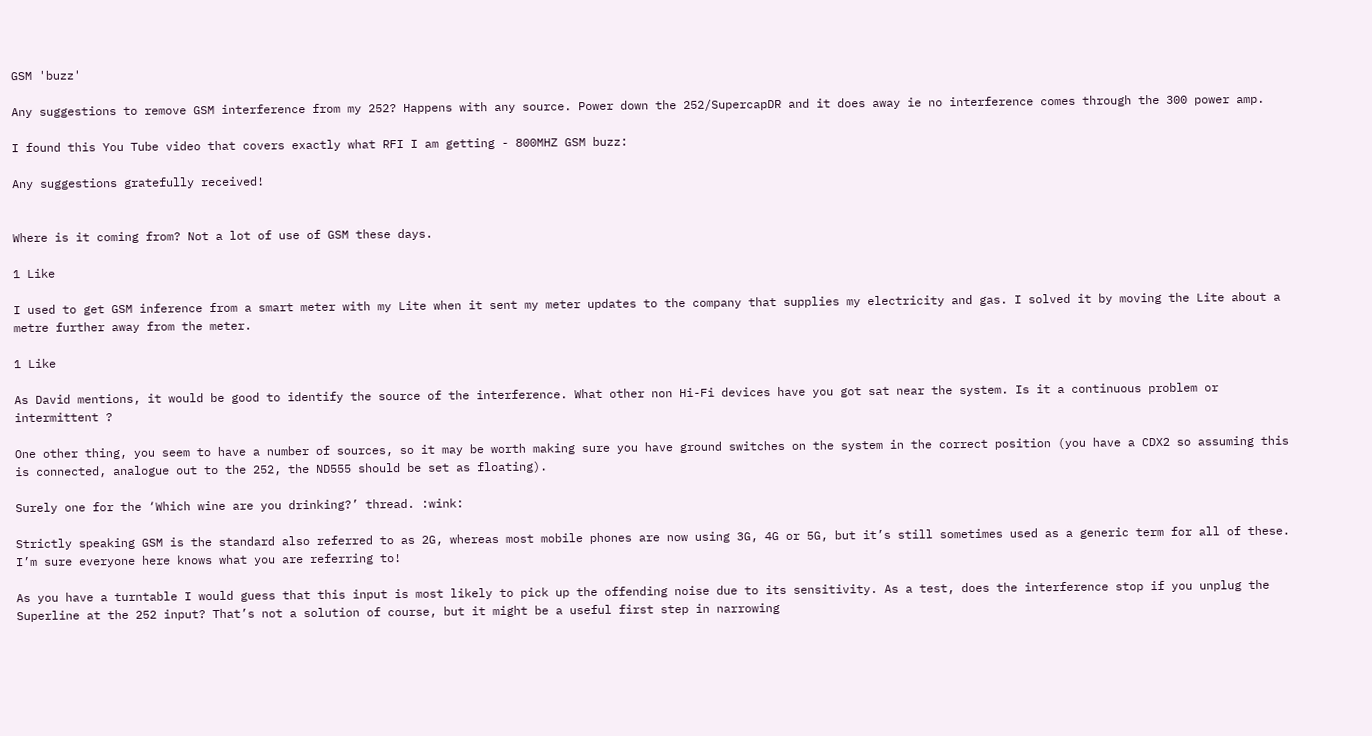GSM 'buzz'

Any suggestions to remove GSM interference from my 252? Happens with any source. Power down the 252/SupercapDR and it does away ie no interference comes through the 300 power amp.

I found this You Tube video that covers exactly what RFI I am getting - 800MHZ GSM buzz:

Any suggestions gratefully received!


Where is it coming from? Not a lot of use of GSM these days.

1 Like

I used to get GSM inference from a smart meter with my Lite when it sent my meter updates to the company that supplies my electricity and gas. I solved it by moving the Lite about a metre further away from the meter.

1 Like

As David mentions, it would be good to identify the source of the interference. What other non Hi-Fi devices have you got sat near the system. Is it a continuous problem or intermittent ?

One other thing, you seem to have a number of sources, so it may be worth making sure you have ground switches on the system in the correct position (you have a CDX2 so assuming this is connected, analogue out to the 252, the ND555 should be set as floating).

Surely one for the ‘Which wine are you drinking?’ thread. :wink:

Strictly speaking GSM is the standard also referred to as 2G, whereas most mobile phones are now using 3G, 4G or 5G, but it’s still sometimes used as a generic term for all of these. I’m sure everyone here knows what you are referring to!

As you have a turntable I would guess that this input is most likely to pick up the offending noise due to its sensitivity. As a test, does the interference stop if you unplug the Superline at the 252 input? That’s not a solution of course, but it might be a useful first step in narrowing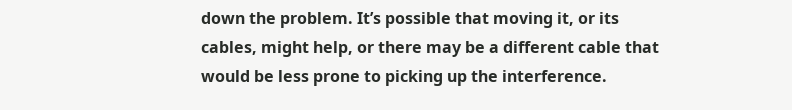down the problem. It’s possible that moving it, or its cables, might help, or there may be a different cable that would be less prone to picking up the interference.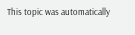This topic was automatically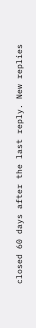closed 60 days after the last reply. New replies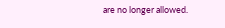are no longer allowed.